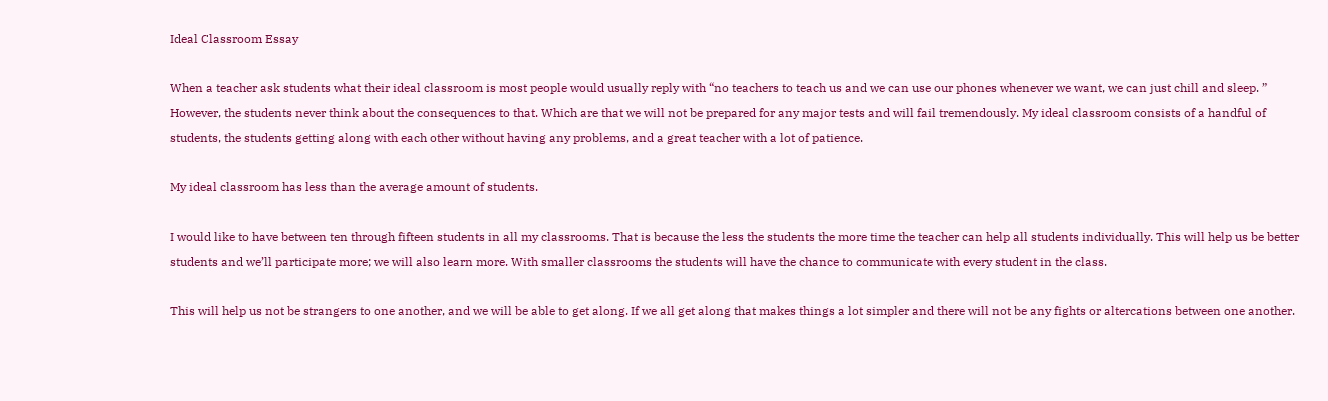Ideal Classroom Essay

When a teacher ask students what their ideal classroom is most people would usually reply with “no teachers to teach us and we can use our phones whenever we want, we can just chill and sleep. ” However, the students never think about the consequences to that. Which are that we will not be prepared for any major tests and will fail tremendously. My ideal classroom consists of a handful of students, the students getting along with each other without having any problems, and a great teacher with a lot of patience.

My ideal classroom has less than the average amount of students.

I would like to have between ten through fifteen students in all my classrooms. That is because the less the students the more time the teacher can help all students individually. This will help us be better students and we’ll participate more; we will also learn more. With smaller classrooms the students will have the chance to communicate with every student in the class.

This will help us not be strangers to one another, and we will be able to get along. If we all get along that makes things a lot simpler and there will not be any fights or altercations between one another.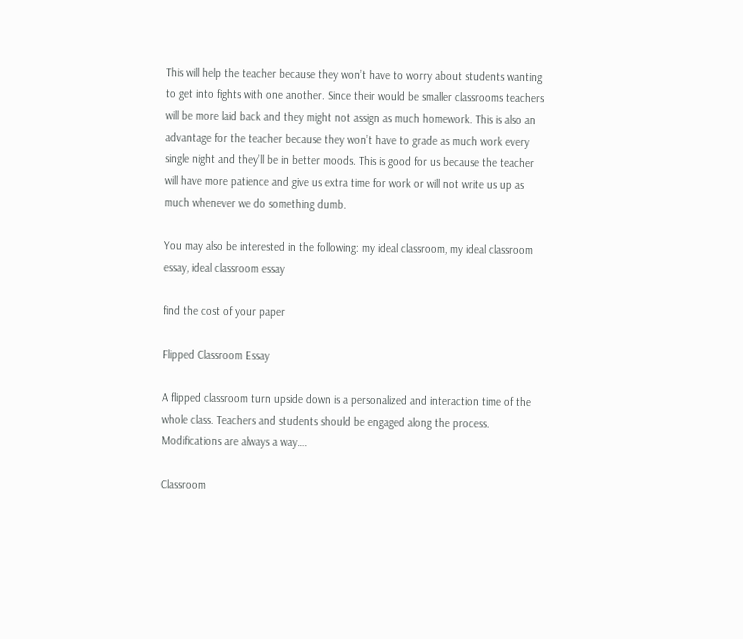This will help the teacher because they won’t have to worry about students wanting to get into fights with one another. Since their would be smaller classrooms teachers will be more laid back and they might not assign as much homework. This is also an advantage for the teacher because they won’t have to grade as much work every single night and they’ll be in better moods. This is good for us because the teacher will have more patience and give us extra time for work or will not write us up as much whenever we do something dumb.

You may also be interested in the following: my ideal classroom, my ideal classroom essay, ideal classroom essay

find the cost of your paper

Flipped Classroom Essay

A flipped classroom turn upside down is a personalized and interaction time of the whole class. Teachers and students should be engaged along the process. Modifications are always a way….

Classroom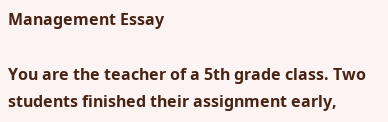Management Essay

You are the teacher of a 5th grade class. Two students finished their assignment early,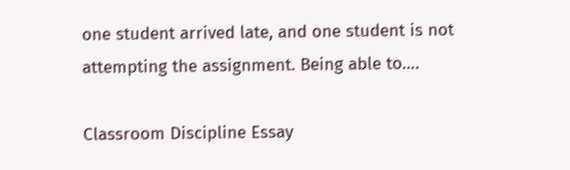one student arrived late, and one student is not attempting the assignment. Being able to….

Classroom Discipline Essay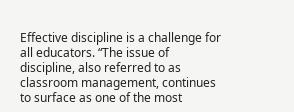Effective discipline is a challenge for all educators. “The issue of discipline, also referred to as classroom management, continues to surface as one of the most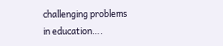challenging problems in education….